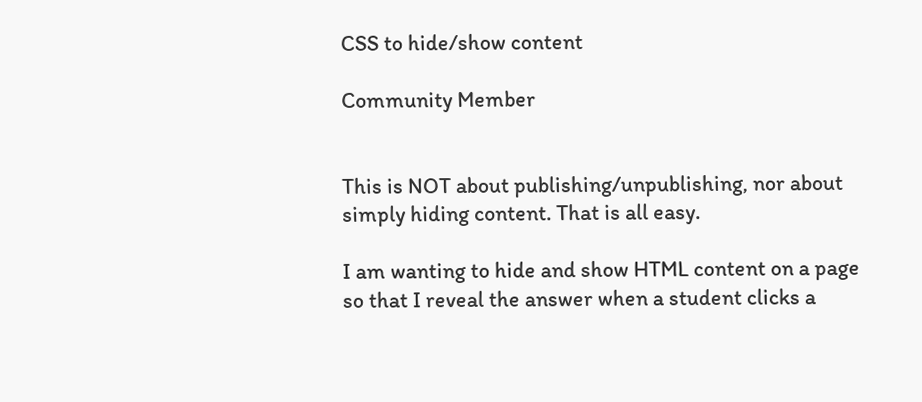CSS to hide/show content

Community Member


This is NOT about publishing/unpublishing, nor about simply hiding content. That is all easy.

I am wanting to hide and show HTML content on a page so that I reveal the answer when a student clicks a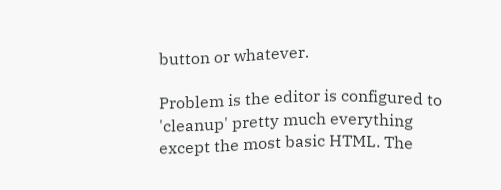button or whatever.

Problem is the editor is configured to 'cleanup' pretty much everything except the most basic HTML. The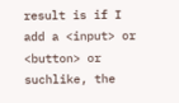result is if I add a <input> or <button> or suchlike, the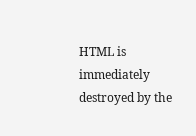HTML is immediately destroyed by the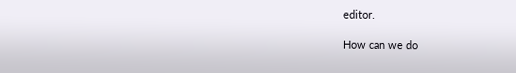editor.

How can we do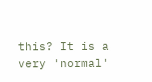this? It is a very 'normal'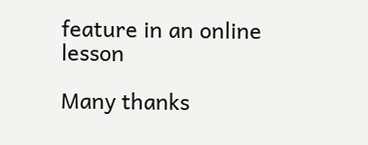feature in an online lesson

Many thanks